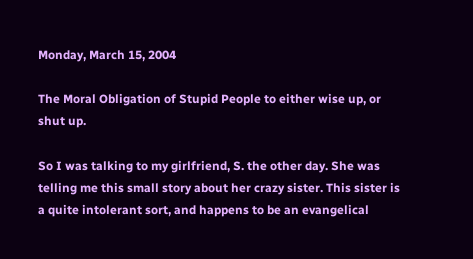Monday, March 15, 2004

The Moral Obligation of Stupid People to either wise up, or shut up.

So I was talking to my girlfriend, S. the other day. She was telling me this small story about her crazy sister. This sister is a quite intolerant sort, and happens to be an evangelical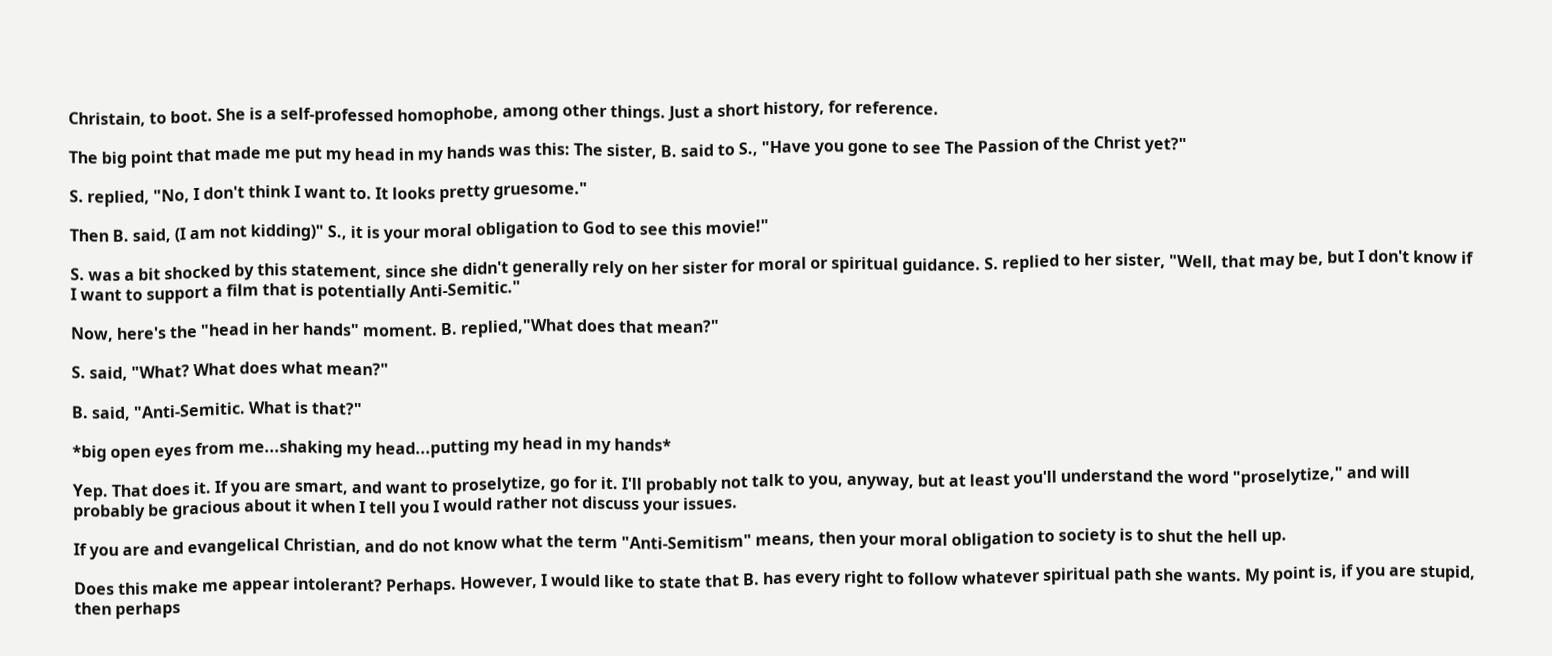Christain, to boot. She is a self-professed homophobe, among other things. Just a short history, for reference.

The big point that made me put my head in my hands was this: The sister, B. said to S., "Have you gone to see The Passion of the Christ yet?"

S. replied, "No, I don't think I want to. It looks pretty gruesome."

Then B. said, (I am not kidding)" S., it is your moral obligation to God to see this movie!"

S. was a bit shocked by this statement, since she didn't generally rely on her sister for moral or spiritual guidance. S. replied to her sister, "Well, that may be, but I don't know if I want to support a film that is potentially Anti-Semitic."

Now, here's the "head in her hands" moment. B. replied,"What does that mean?"

S. said, "What? What does what mean?"

B. said, "Anti-Semitic. What is that?"

*big open eyes from me...shaking my head...putting my head in my hands*

Yep. That does it. If you are smart, and want to proselytize, go for it. I'll probably not talk to you, anyway, but at least you'll understand the word "proselytize," and will probably be gracious about it when I tell you I would rather not discuss your issues.

If you are and evangelical Christian, and do not know what the term "Anti-Semitism" means, then your moral obligation to society is to shut the hell up.

Does this make me appear intolerant? Perhaps. However, I would like to state that B. has every right to follow whatever spiritual path she wants. My point is, if you are stupid, then perhaps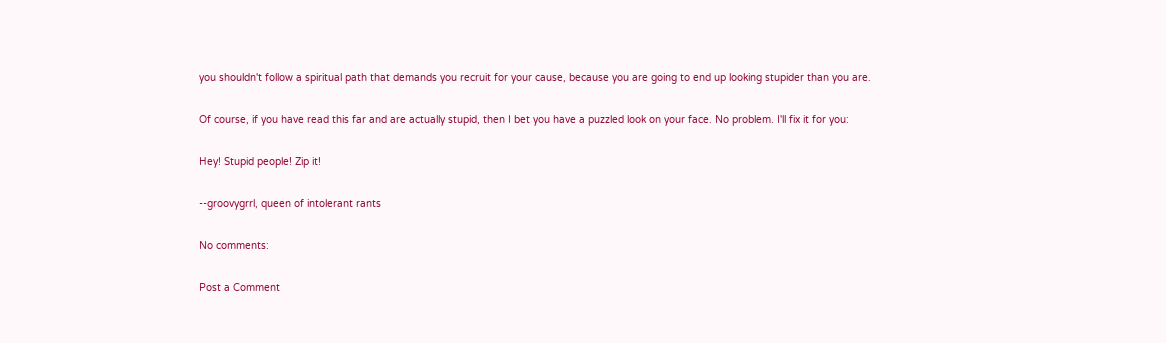you shouldn't follow a spiritual path that demands you recruit for your cause, because you are going to end up looking stupider than you are.

Of course, if you have read this far and are actually stupid, then I bet you have a puzzled look on your face. No problem. I'll fix it for you:

Hey! Stupid people! Zip it!

--groovygrrl, queen of intolerant rants

No comments:

Post a Comment